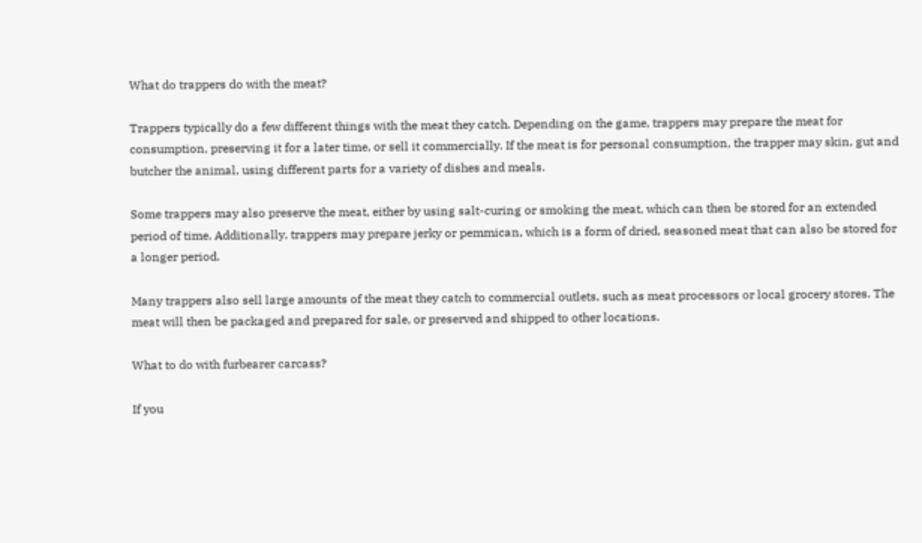What do trappers do with the meat?

Trappers typically do a few different things with the meat they catch. Depending on the game, trappers may prepare the meat for consumption, preserving it for a later time, or sell it commercially. If the meat is for personal consumption, the trapper may skin, gut and butcher the animal, using different parts for a variety of dishes and meals.

Some trappers may also preserve the meat, either by using salt-curing or smoking the meat, which can then be stored for an extended period of time. Additionally, trappers may prepare jerky or pemmican, which is a form of dried, seasoned meat that can also be stored for a longer period.

Many trappers also sell large amounts of the meat they catch to commercial outlets, such as meat processors or local grocery stores. The meat will then be packaged and prepared for sale, or preserved and shipped to other locations.

What to do with furbearer carcass?

If you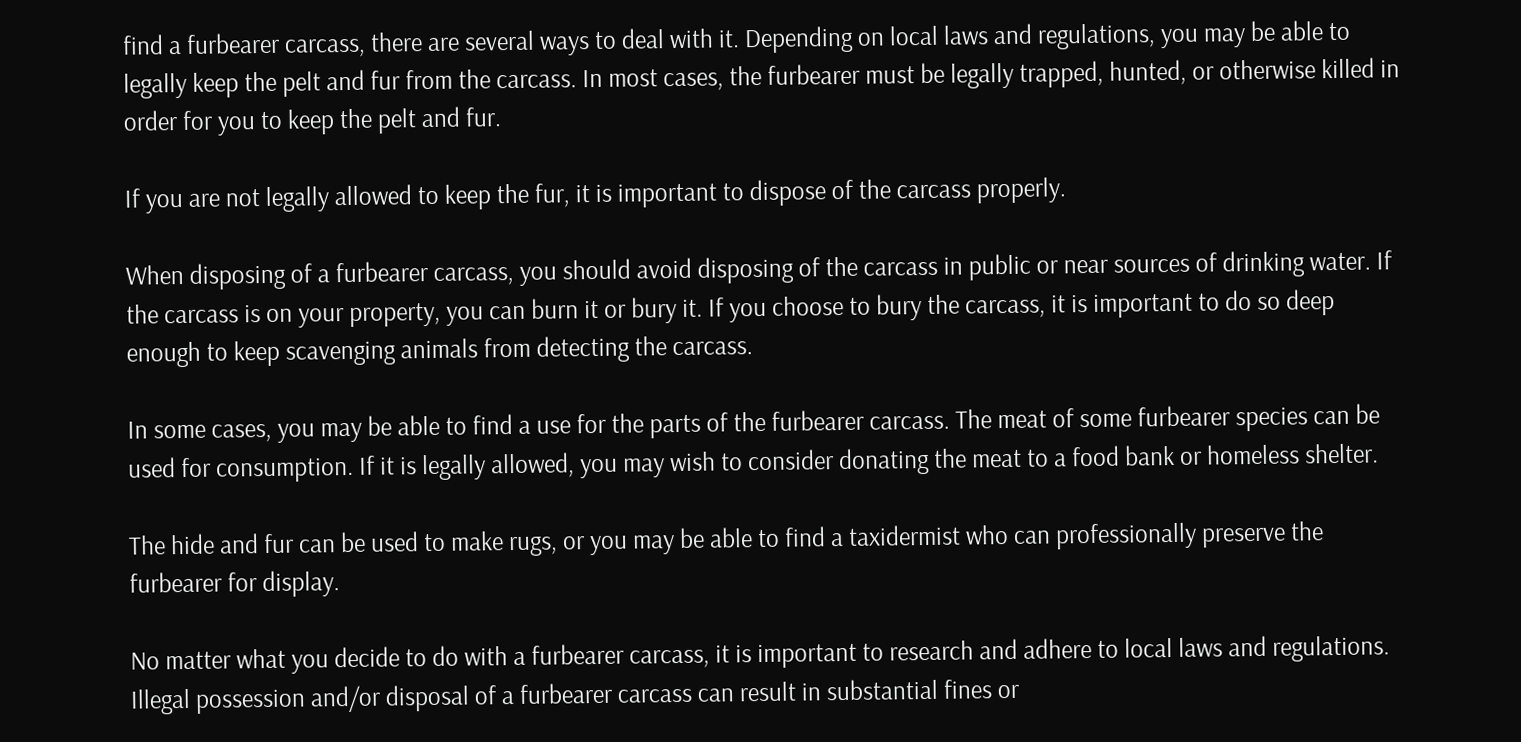find a furbearer carcass, there are several ways to deal with it. Depending on local laws and regulations, you may be able to legally keep the pelt and fur from the carcass. In most cases, the furbearer must be legally trapped, hunted, or otherwise killed in order for you to keep the pelt and fur.

If you are not legally allowed to keep the fur, it is important to dispose of the carcass properly.

When disposing of a furbearer carcass, you should avoid disposing of the carcass in public or near sources of drinking water. If the carcass is on your property, you can burn it or bury it. If you choose to bury the carcass, it is important to do so deep enough to keep scavenging animals from detecting the carcass.

In some cases, you may be able to find a use for the parts of the furbearer carcass. The meat of some furbearer species can be used for consumption. If it is legally allowed, you may wish to consider donating the meat to a food bank or homeless shelter.

The hide and fur can be used to make rugs, or you may be able to find a taxidermist who can professionally preserve the furbearer for display.

No matter what you decide to do with a furbearer carcass, it is important to research and adhere to local laws and regulations. Illegal possession and/or disposal of a furbearer carcass can result in substantial fines or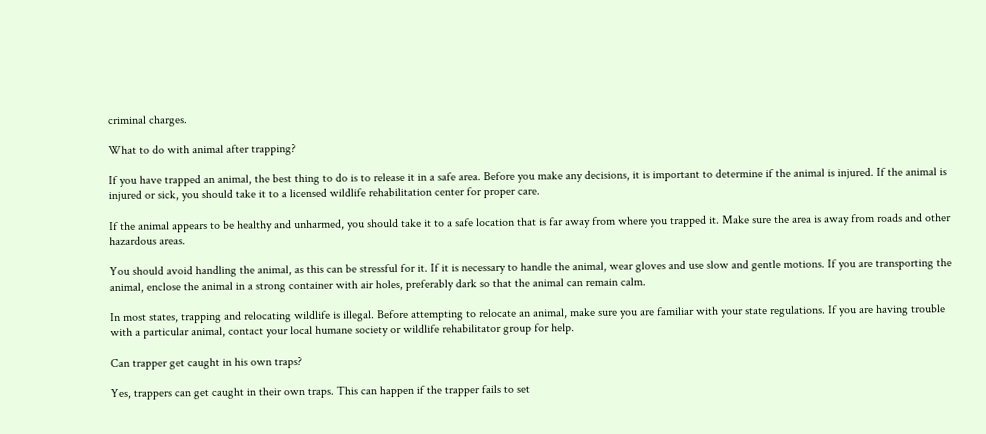criminal charges.

What to do with animal after trapping?

If you have trapped an animal, the best thing to do is to release it in a safe area. Before you make any decisions, it is important to determine if the animal is injured. If the animal is injured or sick, you should take it to a licensed wildlife rehabilitation center for proper care.

If the animal appears to be healthy and unharmed, you should take it to a safe location that is far away from where you trapped it. Make sure the area is away from roads and other hazardous areas.

You should avoid handling the animal, as this can be stressful for it. If it is necessary to handle the animal, wear gloves and use slow and gentle motions. If you are transporting the animal, enclose the animal in a strong container with air holes, preferably dark so that the animal can remain calm.

In most states, trapping and relocating wildlife is illegal. Before attempting to relocate an animal, make sure you are familiar with your state regulations. If you are having trouble with a particular animal, contact your local humane society or wildlife rehabilitator group for help.

Can trapper get caught in his own traps?

Yes, trappers can get caught in their own traps. This can happen if the trapper fails to set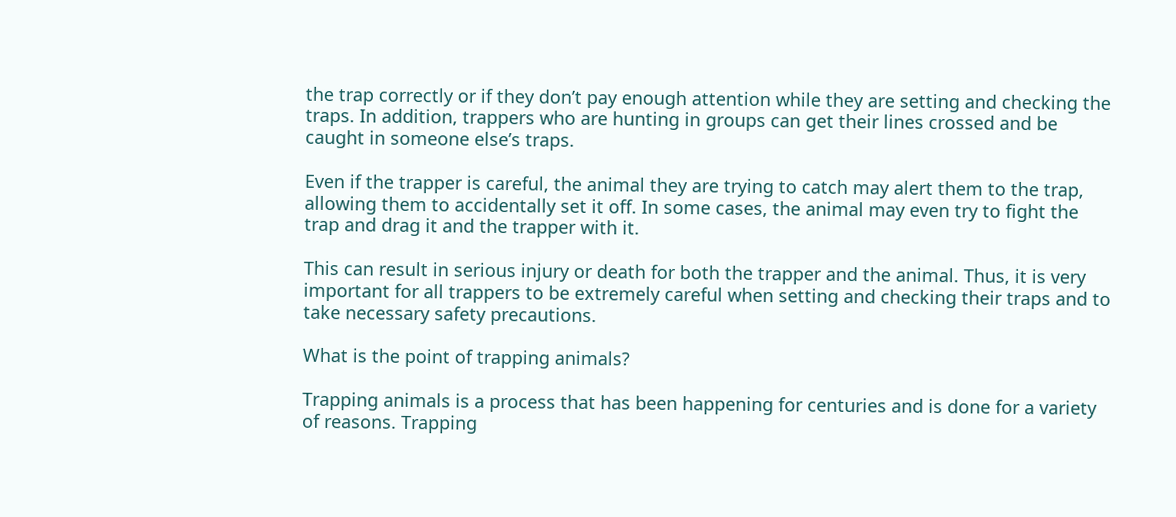the trap correctly or if they don’t pay enough attention while they are setting and checking the traps. In addition, trappers who are hunting in groups can get their lines crossed and be caught in someone else’s traps.

Even if the trapper is careful, the animal they are trying to catch may alert them to the trap, allowing them to accidentally set it off. In some cases, the animal may even try to fight the trap and drag it and the trapper with it.

This can result in serious injury or death for both the trapper and the animal. Thus, it is very important for all trappers to be extremely careful when setting and checking their traps and to take necessary safety precautions.

What is the point of trapping animals?

Trapping animals is a process that has been happening for centuries and is done for a variety of reasons. Trapping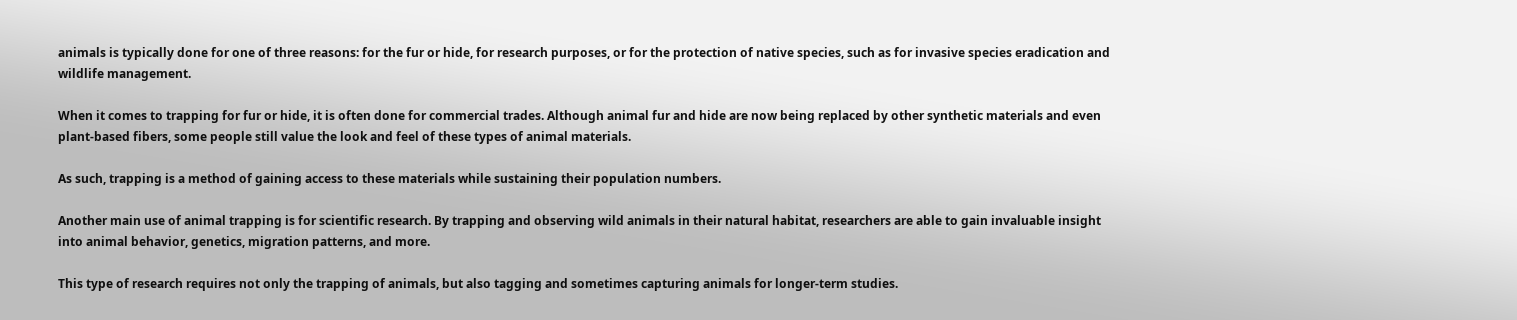animals is typically done for one of three reasons: for the fur or hide, for research purposes, or for the protection of native species, such as for invasive species eradication and wildlife management.

When it comes to trapping for fur or hide, it is often done for commercial trades. Although animal fur and hide are now being replaced by other synthetic materials and even plant-based fibers, some people still value the look and feel of these types of animal materials.

As such, trapping is a method of gaining access to these materials while sustaining their population numbers.

Another main use of animal trapping is for scientific research. By trapping and observing wild animals in their natural habitat, researchers are able to gain invaluable insight into animal behavior, genetics, migration patterns, and more.

This type of research requires not only the trapping of animals, but also tagging and sometimes capturing animals for longer-term studies.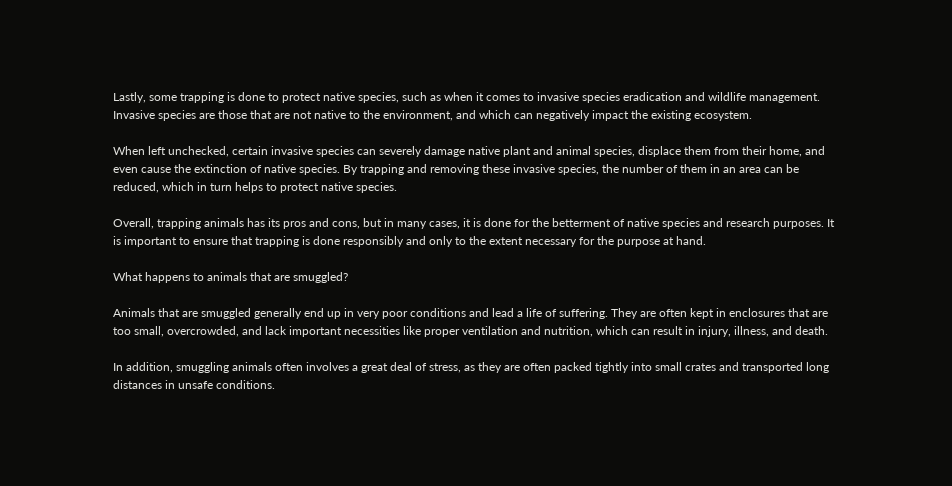Lastly, some trapping is done to protect native species, such as when it comes to invasive species eradication and wildlife management. Invasive species are those that are not native to the environment, and which can negatively impact the existing ecosystem.

When left unchecked, certain invasive species can severely damage native plant and animal species, displace them from their home, and even cause the extinction of native species. By trapping and removing these invasive species, the number of them in an area can be reduced, which in turn helps to protect native species.

Overall, trapping animals has its pros and cons, but in many cases, it is done for the betterment of native species and research purposes. It is important to ensure that trapping is done responsibly and only to the extent necessary for the purpose at hand.

What happens to animals that are smuggled?

Animals that are smuggled generally end up in very poor conditions and lead a life of suffering. They are often kept in enclosures that are too small, overcrowded, and lack important necessities like proper ventilation and nutrition, which can result in injury, illness, and death.

In addition, smuggling animals often involves a great deal of stress, as they are often packed tightly into small crates and transported long distances in unsafe conditions.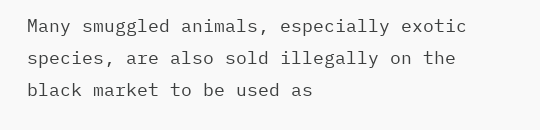Many smuggled animals, especially exotic species, are also sold illegally on the black market to be used as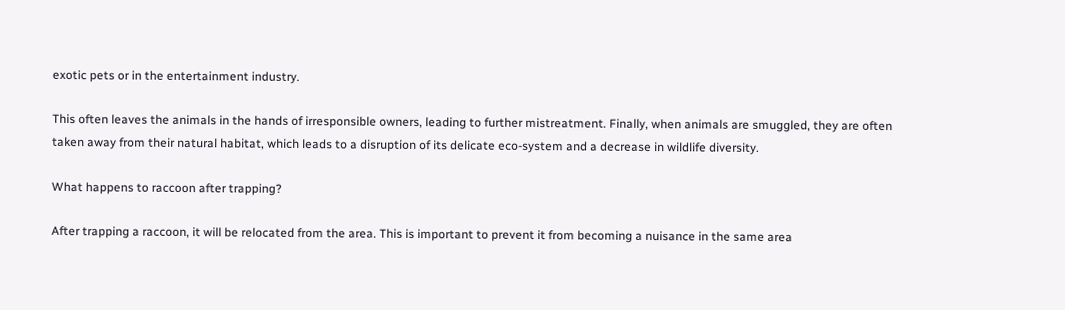exotic pets or in the entertainment industry.

This often leaves the animals in the hands of irresponsible owners, leading to further mistreatment. Finally, when animals are smuggled, they are often taken away from their natural habitat, which leads to a disruption of its delicate eco-system and a decrease in wildlife diversity.

What happens to raccoon after trapping?

After trapping a raccoon, it will be relocated from the area. This is important to prevent it from becoming a nuisance in the same area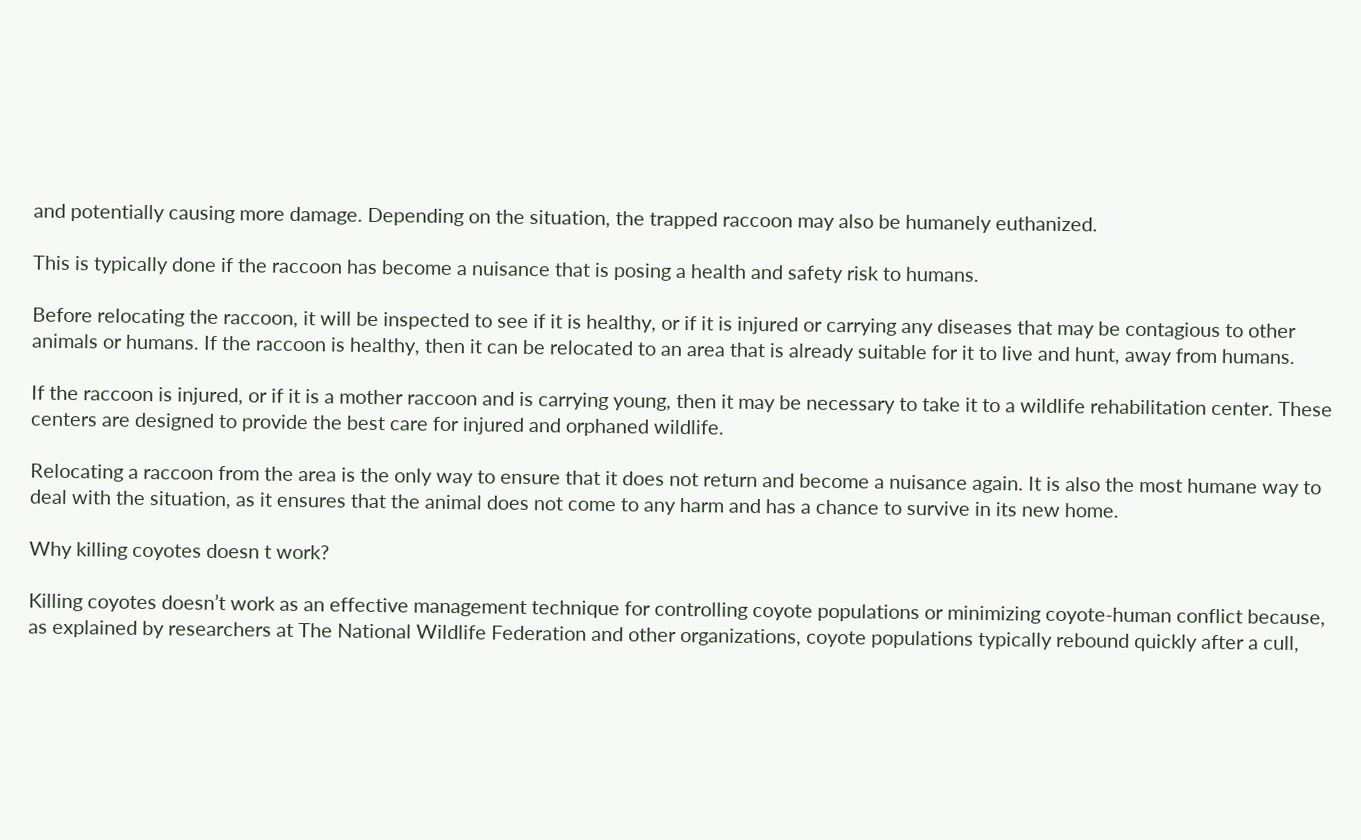and potentially causing more damage. Depending on the situation, the trapped raccoon may also be humanely euthanized.

This is typically done if the raccoon has become a nuisance that is posing a health and safety risk to humans.

Before relocating the raccoon, it will be inspected to see if it is healthy, or if it is injured or carrying any diseases that may be contagious to other animals or humans. If the raccoon is healthy, then it can be relocated to an area that is already suitable for it to live and hunt, away from humans.

If the raccoon is injured, or if it is a mother raccoon and is carrying young, then it may be necessary to take it to a wildlife rehabilitation center. These centers are designed to provide the best care for injured and orphaned wildlife.

Relocating a raccoon from the area is the only way to ensure that it does not return and become a nuisance again. It is also the most humane way to deal with the situation, as it ensures that the animal does not come to any harm and has a chance to survive in its new home.

Why killing coyotes doesn t work?

Killing coyotes doesn’t work as an effective management technique for controlling coyote populations or minimizing coyote-human conflict because, as explained by researchers at The National Wildlife Federation and other organizations, coyote populations typically rebound quickly after a cull,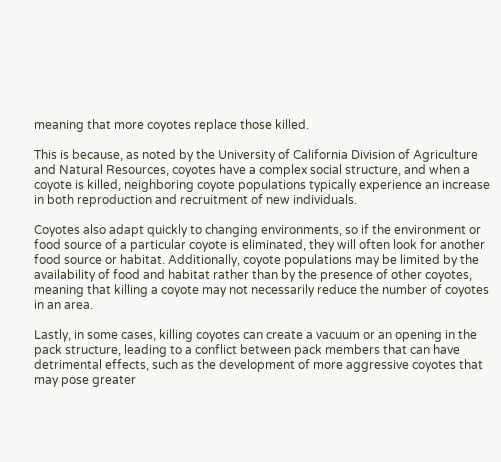meaning that more coyotes replace those killed.

This is because, as noted by the University of California Division of Agriculture and Natural Resources, coyotes have a complex social structure, and when a coyote is killed, neighboring coyote populations typically experience an increase in both reproduction and recruitment of new individuals.

Coyotes also adapt quickly to changing environments, so if the environment or food source of a particular coyote is eliminated, they will often look for another food source or habitat. Additionally, coyote populations may be limited by the availability of food and habitat rather than by the presence of other coyotes, meaning that killing a coyote may not necessarily reduce the number of coyotes in an area.

Lastly, in some cases, killing coyotes can create a vacuum or an opening in the pack structure, leading to a conflict between pack members that can have detrimental effects, such as the development of more aggressive coyotes that may pose greater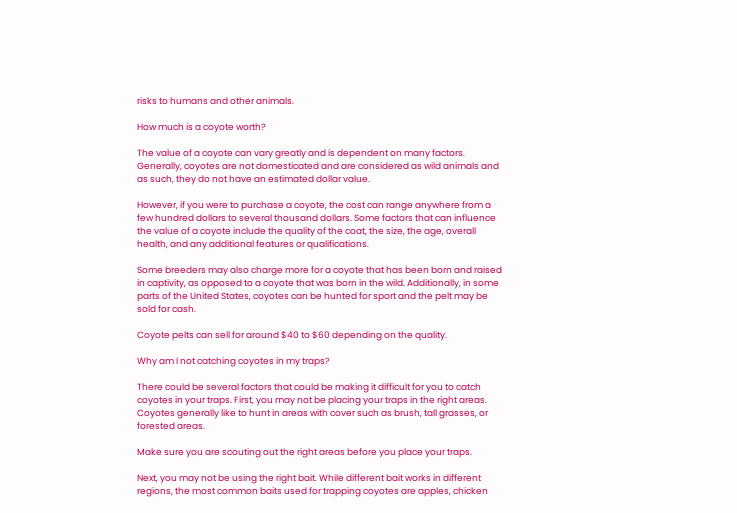risks to humans and other animals.

How much is a coyote worth?

The value of a coyote can vary greatly and is dependent on many factors. Generally, coyotes are not domesticated and are considered as wild animals and as such, they do not have an estimated dollar value.

However, if you were to purchase a coyote, the cost can range anywhere from a few hundred dollars to several thousand dollars. Some factors that can influence the value of a coyote include the quality of the coat, the size, the age, overall health, and any additional features or qualifications.

Some breeders may also charge more for a coyote that has been born and raised in captivity, as opposed to a coyote that was born in the wild. Additionally, in some parts of the United States, coyotes can be hunted for sport and the pelt may be sold for cash.

Coyote pelts can sell for around $40 to $60 depending on the quality.

Why am I not catching coyotes in my traps?

There could be several factors that could be making it difficult for you to catch coyotes in your traps. First, you may not be placing your traps in the right areas. Coyotes generally like to hunt in areas with cover such as brush, tall grasses, or forested areas.

Make sure you are scouting out the right areas before you place your traps.

Next, you may not be using the right bait. While different bait works in different regions, the most common baits used for trapping coyotes are apples, chicken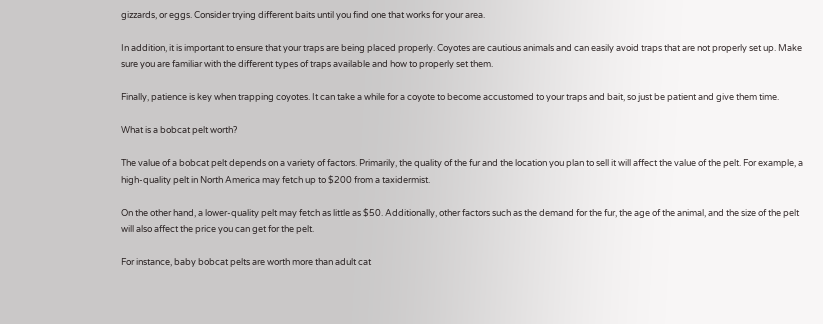gizzards, or eggs. Consider trying different baits until you find one that works for your area.

In addition, it is important to ensure that your traps are being placed properly. Coyotes are cautious animals and can easily avoid traps that are not properly set up. Make sure you are familiar with the different types of traps available and how to properly set them.

Finally, patience is key when trapping coyotes. It can take a while for a coyote to become accustomed to your traps and bait, so just be patient and give them time.

What is a bobcat pelt worth?

The value of a bobcat pelt depends on a variety of factors. Primarily, the quality of the fur and the location you plan to sell it will affect the value of the pelt. For example, a high-quality pelt in North America may fetch up to $200 from a taxidermist.

On the other hand, a lower-quality pelt may fetch as little as $50. Additionally, other factors such as the demand for the fur, the age of the animal, and the size of the pelt will also affect the price you can get for the pelt.

For instance, baby bobcat pelts are worth more than adult cat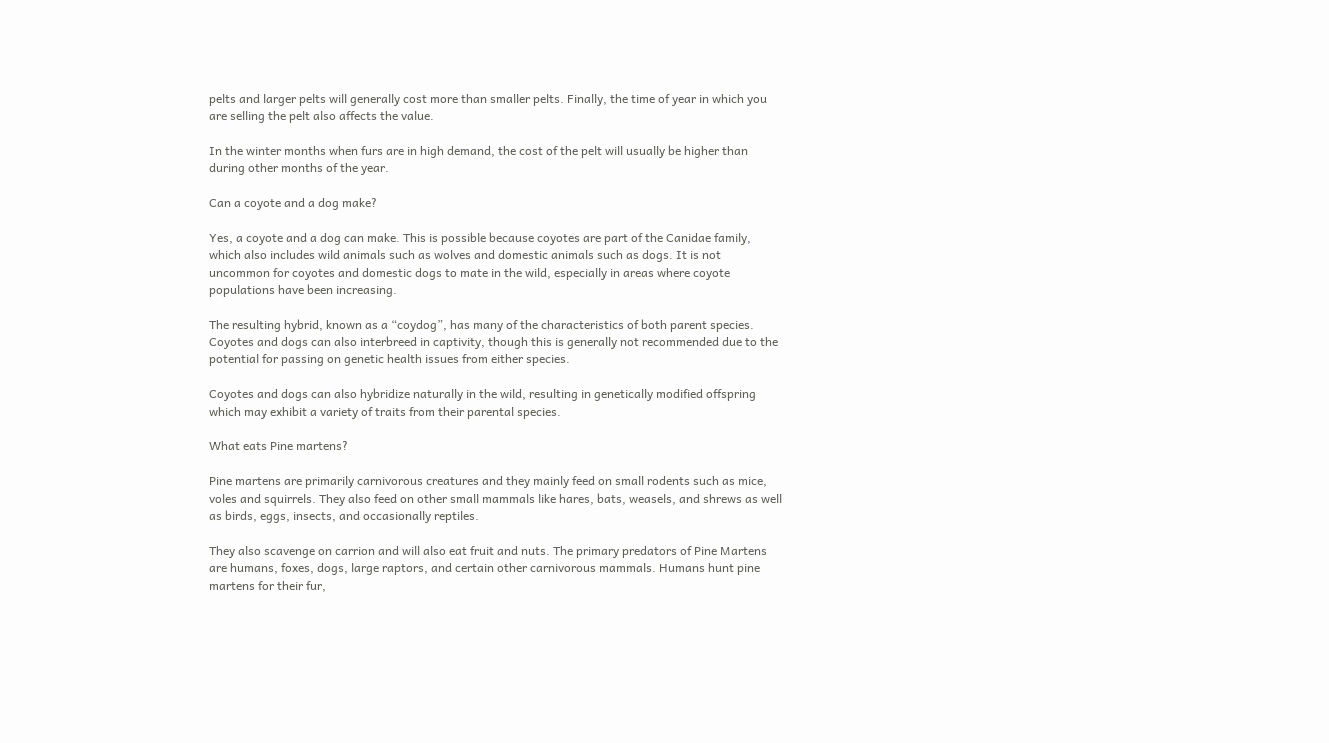pelts and larger pelts will generally cost more than smaller pelts. Finally, the time of year in which you are selling the pelt also affects the value.

In the winter months when furs are in high demand, the cost of the pelt will usually be higher than during other months of the year.

Can a coyote and a dog make?

Yes, a coyote and a dog can make. This is possible because coyotes are part of the Canidae family, which also includes wild animals such as wolves and domestic animals such as dogs. It is not uncommon for coyotes and domestic dogs to mate in the wild, especially in areas where coyote populations have been increasing.

The resulting hybrid, known as a “coydog”, has many of the characteristics of both parent species. Coyotes and dogs can also interbreed in captivity, though this is generally not recommended due to the potential for passing on genetic health issues from either species.

Coyotes and dogs can also hybridize naturally in the wild, resulting in genetically modified offspring which may exhibit a variety of traits from their parental species.

What eats Pine martens?

Pine martens are primarily carnivorous creatures and they mainly feed on small rodents such as mice, voles and squirrels. They also feed on other small mammals like hares, bats, weasels, and shrews as well as birds, eggs, insects, and occasionally reptiles.

They also scavenge on carrion and will also eat fruit and nuts. The primary predators of Pine Martens are humans, foxes, dogs, large raptors, and certain other carnivorous mammals. Humans hunt pine martens for their fur,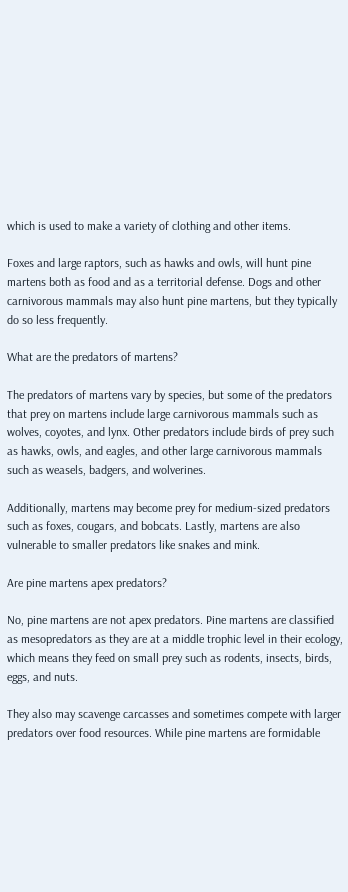which is used to make a variety of clothing and other items.

Foxes and large raptors, such as hawks and owls, will hunt pine martens both as food and as a territorial defense. Dogs and other carnivorous mammals may also hunt pine martens, but they typically do so less frequently.

What are the predators of martens?

The predators of martens vary by species, but some of the predators that prey on martens include large carnivorous mammals such as wolves, coyotes, and lynx. Other predators include birds of prey such as hawks, owls, and eagles, and other large carnivorous mammals such as weasels, badgers, and wolverines.

Additionally, martens may become prey for medium-sized predators such as foxes, cougars, and bobcats. Lastly, martens are also vulnerable to smaller predators like snakes and mink.

Are pine martens apex predators?

No, pine martens are not apex predators. Pine martens are classified as mesopredators as they are at a middle trophic level in their ecology, which means they feed on small prey such as rodents, insects, birds, eggs, and nuts.

They also may scavenge carcasses and sometimes compete with larger predators over food resources. While pine martens are formidable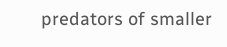predators of smaller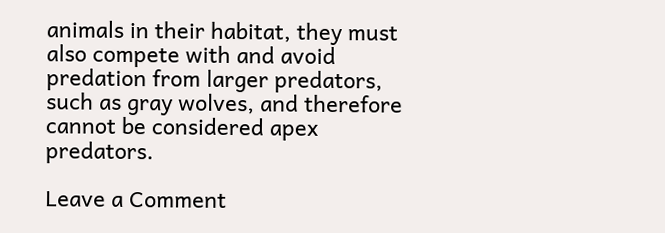animals in their habitat, they must also compete with and avoid predation from larger predators, such as gray wolves, and therefore cannot be considered apex predators.

Leave a Comment